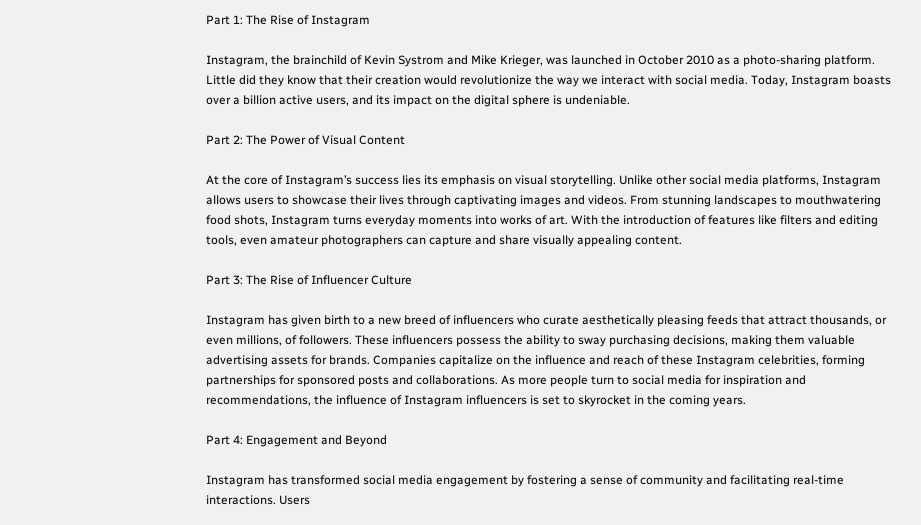Part 1: The Rise of Instagram

Instagram, the brainchild of Kevin Systrom and Mike Krieger, was launched in October 2010 as a photo-sharing platform. Little did they know that their creation would revolutionize the way we interact with social media. Today, Instagram boasts over a billion active users, and its impact on the digital sphere is undeniable.

Part 2: The Power of Visual Content

At the core of Instagram’s success lies its emphasis on visual storytelling. Unlike other social media platforms, Instagram allows users to showcase their lives through captivating images and videos. From stunning landscapes to mouthwatering food shots, Instagram turns everyday moments into works of art. With the introduction of features like filters and editing tools, even amateur photographers can capture and share visually appealing content.

Part 3: The Rise of Influencer Culture

Instagram has given birth to a new breed of influencers who curate aesthetically pleasing feeds that attract thousands, or even millions, of followers. These influencers possess the ability to sway purchasing decisions, making them valuable advertising assets for brands. Companies capitalize on the influence and reach of these Instagram celebrities, forming partnerships for sponsored posts and collaborations. As more people turn to social media for inspiration and recommendations, the influence of Instagram influencers is set to skyrocket in the coming years.

Part 4: Engagement and Beyond

Instagram has transformed social media engagement by fostering a sense of community and facilitating real-time interactions. Users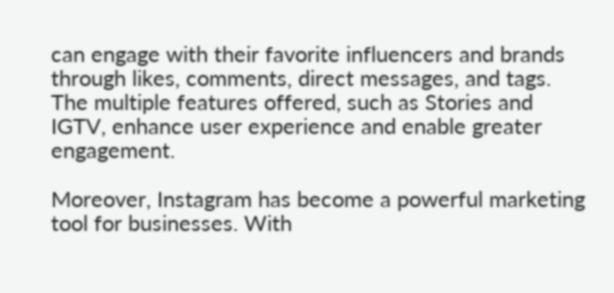can engage with their favorite influencers and brands through likes, comments, direct messages, and tags. The multiple features offered, such as Stories and IGTV, enhance user experience and enable greater engagement.

Moreover, Instagram has become a powerful marketing tool for businesses. With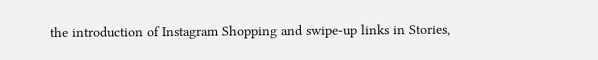the introduction of Instagram Shopping and swipe-up links in Stories,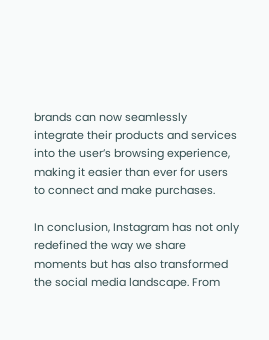brands can now seamlessly integrate their products and services into the user’s browsing experience, making it easier than ever for users to connect and make purchases.

In conclusion, Instagram has not only redefined the way we share moments but has also transformed the social media landscape. From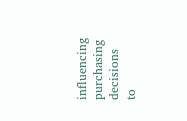influencing purchasing decisions to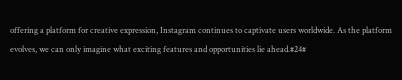offering a platform for creative expression, Instagram continues to captivate users worldwide. As the platform evolves, we can only imagine what exciting features and opportunities lie ahead.#24#